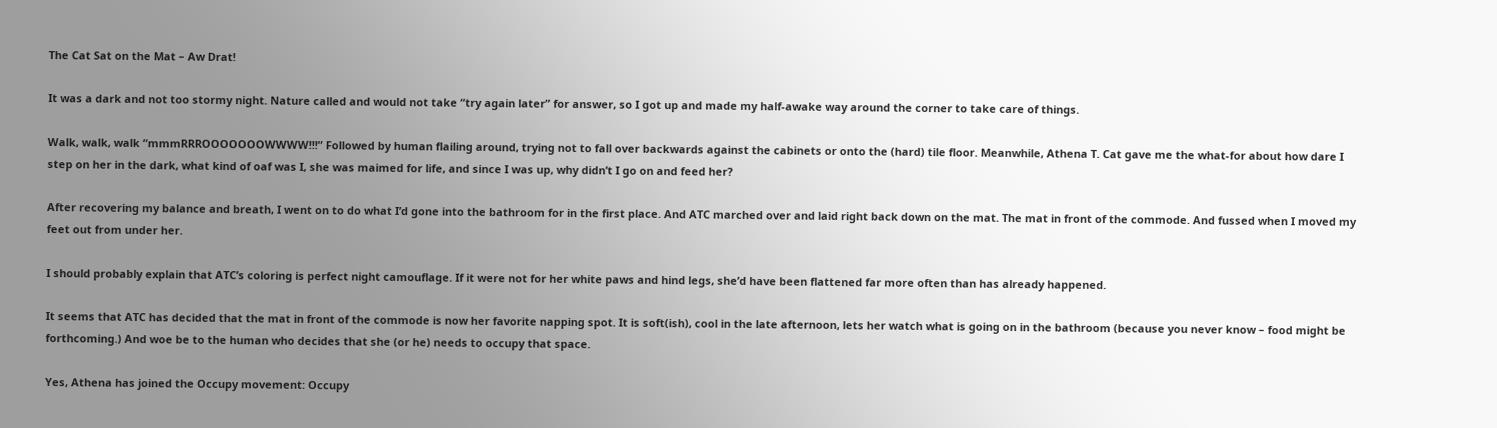The Cat Sat on the Mat – Aw Drat!

It was a dark and not too stormy night. Nature called and would not take “try again later” for answer, so I got up and made my half-awake way around the corner to take care of things.

Walk, walk, walk “mmmRRROOOOOOOWWWW!!!” Followed by human flailing around, trying not to fall over backwards against the cabinets or onto the (hard) tile floor. Meanwhile, Athena T. Cat gave me the what-for about how dare I step on her in the dark, what kind of oaf was I, she was maimed for life, and since I was up, why didn’t I go on and feed her?

After recovering my balance and breath, I went on to do what I’d gone into the bathroom for in the first place. And ATC marched over and laid right back down on the mat. The mat in front of the commode. And fussed when I moved my feet out from under her.

I should probably explain that ATC’s coloring is perfect night camouflage. If it were not for her white paws and hind legs, she’d have been flattened far more often than has already happened.

It seems that ATC has decided that the mat in front of the commode is now her favorite napping spot. It is soft(ish), cool in the late afternoon, lets her watch what is going on in the bathroom (because you never know – food might be forthcoming.) And woe be to the human who decides that she (or he) needs to occupy that space.

Yes, Athena has joined the Occupy movement: Occupy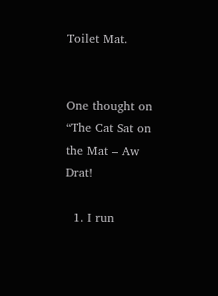Toilet Mat.


One thought on “The Cat Sat on the Mat – Aw Drat!

  1. I run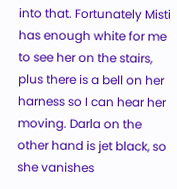into that. Fortunately Misti has enough white for me to see her on the stairs, plus there is a bell on her harness so I can hear her moving. Darla on the other hand is jet black, so she vanishes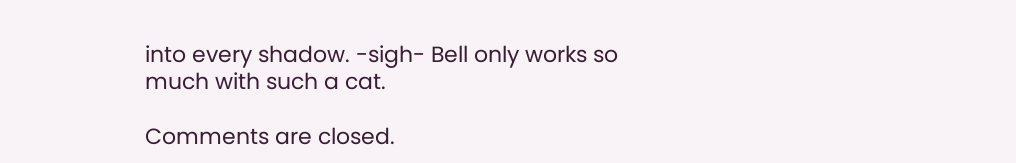into every shadow. -sigh- Bell only works so much with such a cat.

Comments are closed.